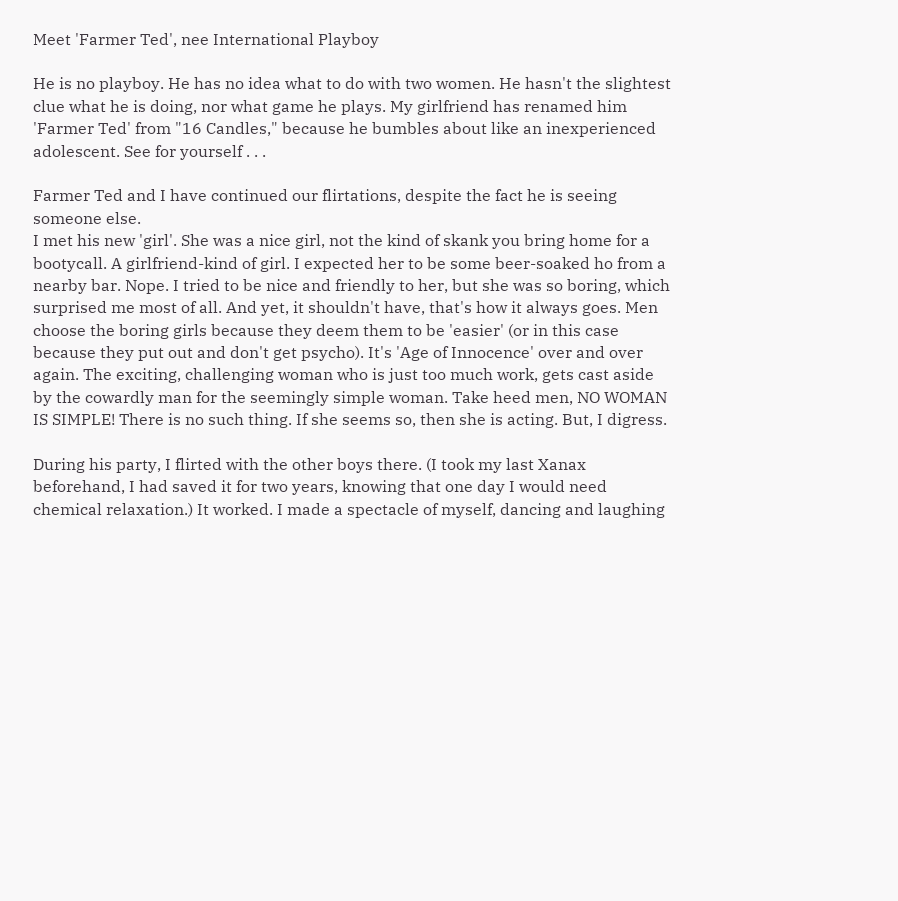Meet 'Farmer Ted', nee International Playboy

He is no playboy. He has no idea what to do with two women. He hasn't the slightest clue what he is doing, nor what game he plays. My girlfriend has renamed him 'Farmer Ted' from "16 Candles," because he bumbles about like an inexperienced adolescent. See for yourself . . .

Farmer Ted and I have continued our flirtations, despite the fact he is seeing someone else.
I met his new 'girl'. She was a nice girl, not the kind of skank you bring home for a bootycall. A girlfriend-kind of girl. I expected her to be some beer-soaked ho from a nearby bar. Nope. I tried to be nice and friendly to her, but she was so boring, which surprised me most of all. And yet, it shouldn't have, that's how it always goes. Men choose the boring girls because they deem them to be 'easier' (or in this case because they put out and don't get psycho). It's 'Age of Innocence' over and over again. The exciting, challenging woman who is just too much work, gets cast aside by the cowardly man for the seemingly simple woman. Take heed men, NO WOMAN IS SIMPLE! There is no such thing. If she seems so, then she is acting. But, I digress.

During his party, I flirted with the other boys there. (I took my last Xanax beforehand, I had saved it for two years, knowing that one day I would need chemical relaxation.) It worked. I made a spectacle of myself, dancing and laughing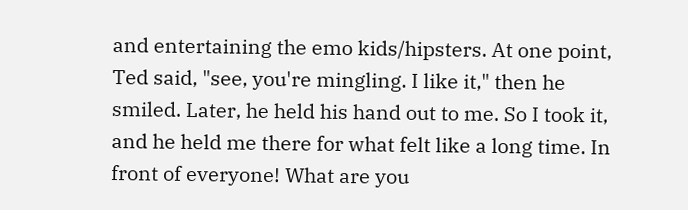and entertaining the emo kids/hipsters. At one point, Ted said, "see, you're mingling. I like it," then he smiled. Later, he held his hand out to me. So I took it, and he held me there for what felt like a long time. In front of everyone! What are you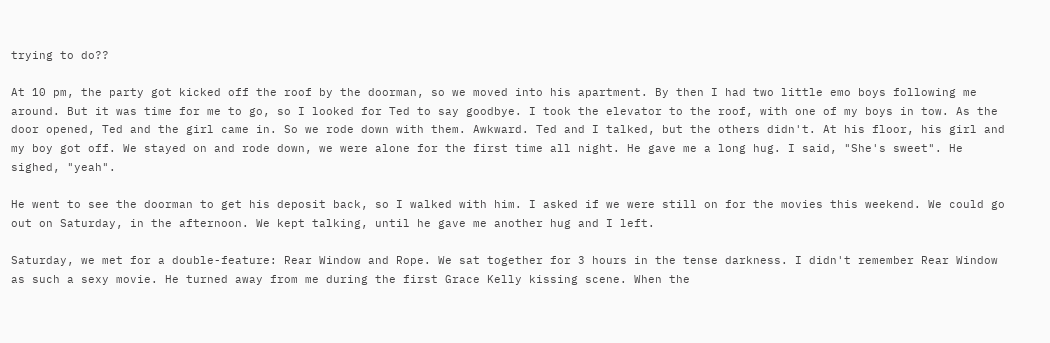trying to do??

At 10 pm, the party got kicked off the roof by the doorman, so we moved into his apartment. By then I had two little emo boys following me around. But it was time for me to go, so I looked for Ted to say goodbye. I took the elevator to the roof, with one of my boys in tow. As the door opened, Ted and the girl came in. So we rode down with them. Awkward. Ted and I talked, but the others didn't. At his floor, his girl and my boy got off. We stayed on and rode down, we were alone for the first time all night. He gave me a long hug. I said, "She's sweet". He sighed, "yeah".

He went to see the doorman to get his deposit back, so I walked with him. I asked if we were still on for the movies this weekend. We could go out on Saturday, in the afternoon. We kept talking, until he gave me another hug and I left.

Saturday, we met for a double-feature: Rear Window and Rope. We sat together for 3 hours in the tense darkness. I didn't remember Rear Window as such a sexy movie. He turned away from me during the first Grace Kelly kissing scene. When the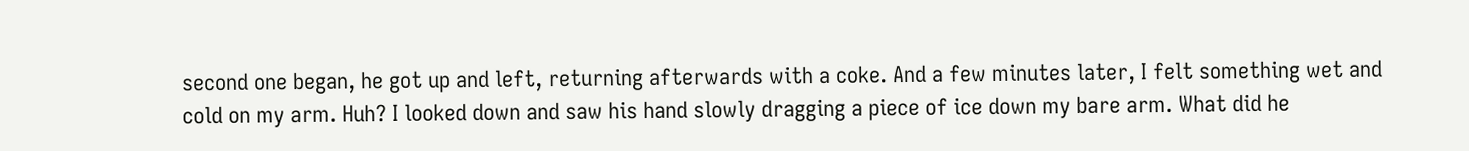second one began, he got up and left, returning afterwards with a coke. And a few minutes later, I felt something wet and cold on my arm. Huh? I looked down and saw his hand slowly dragging a piece of ice down my bare arm. What did he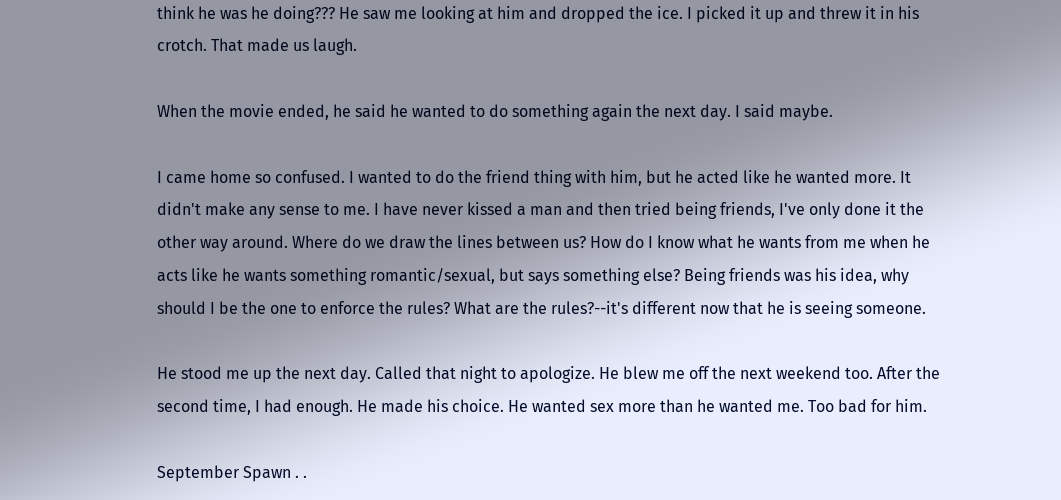think he was he doing??? He saw me looking at him and dropped the ice. I picked it up and threw it in his crotch. That made us laugh.

When the movie ended, he said he wanted to do something again the next day. I said maybe.

I came home so confused. I wanted to do the friend thing with him, but he acted like he wanted more. It didn't make any sense to me. I have never kissed a man and then tried being friends, I've only done it the other way around. Where do we draw the lines between us? How do I know what he wants from me when he acts like he wants something romantic/sexual, but says something else? Being friends was his idea, why should I be the one to enforce the rules? What are the rules?--it's different now that he is seeing someone.

He stood me up the next day. Called that night to apologize. He blew me off the next weekend too. After the second time, I had enough. He made his choice. He wanted sex more than he wanted me. Too bad for him.

September Spawn . .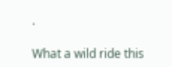.

What a wild ride this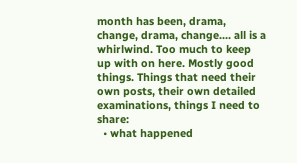month has been, drama, change, drama, change.... all is a whirlwind. Too much to keep up with on here. Mostly good things. Things that need their own posts, their own detailed examinations, things I need to share:
  • what happened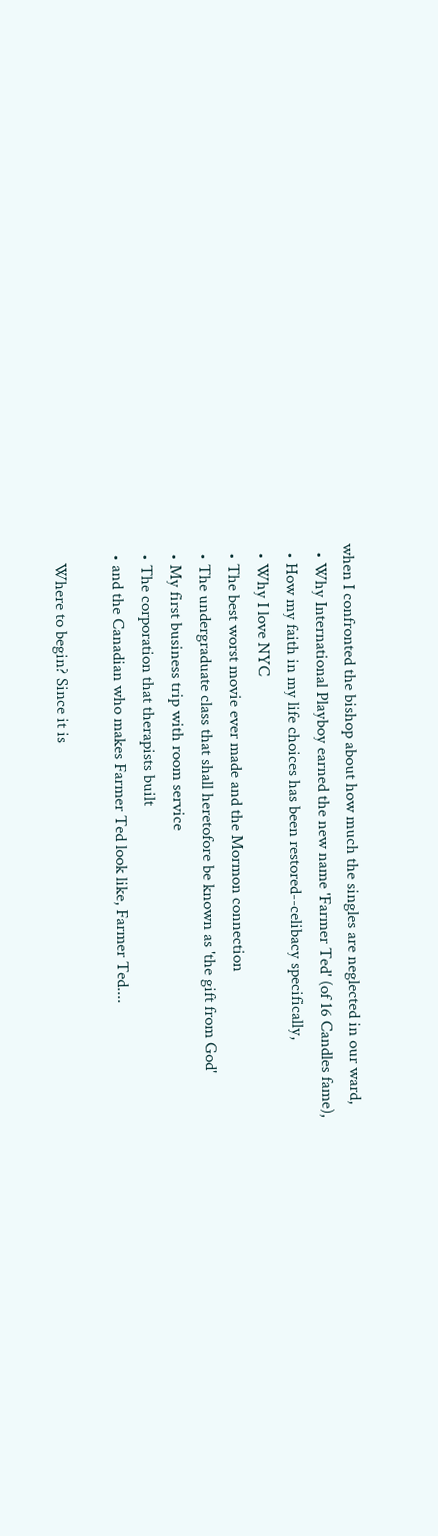when I confronted the bishop about how much the singles are neglected in our ward,
  • Why International Playboy earned the new name 'Farmer Ted' (of 16 Candles fame),
  • How my faith in my life choices has been restored--celibacy specifically,
  • Why I love NYC
  • The best worst movie ever made and the Mormon connection
  • The undergraduate class that shall heretofore be known as 'the gift from God'
  • My first business trip with room service
  • The corporation that therapists built
  • and the Canadian who makes Farmer Ted look like, Farmer Ted....

    Where to begin? Since it is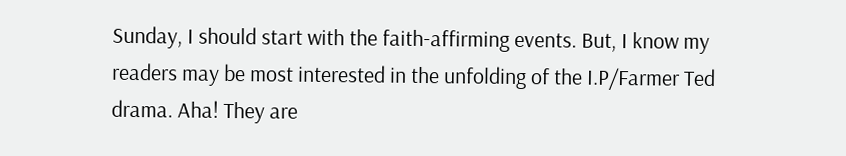Sunday, I should start with the faith-affirming events. But, I know my readers may be most interested in the unfolding of the I.P/Farmer Ted drama. Aha! They are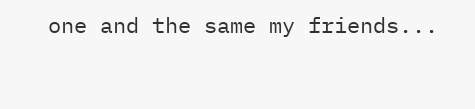one and the same my friends...